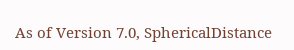As of Version 7.0, SphericalDistance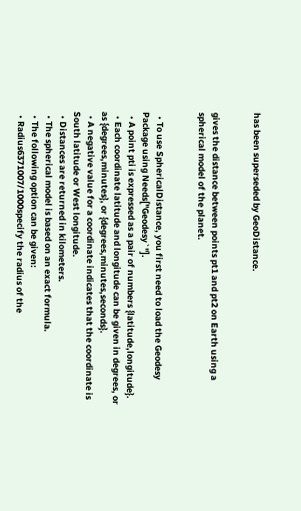has been superseded by GeoDistance.


gives the distance between points pt1 and pt2 on Earth using a spherical model of the planet.


  • To use SphericalDistance, you first need to load the Geodesy Package using Needs["Geodesy`"].
  • A point pti is expressed as a pair of numbers {latitude,longitude}.
  • Each coordinate latitude and longitude can be given in degrees, or as {degrees,minutes}, or {degrees,minutes,seconds}.
  • A negative value for a coordinate indicates that the coordinate is South latitude or West longitude.
  • Distances are returned in kilometers.
  • The spherical model is based on an exact formula.
  • The following option can be given:
  • Radius6371007/1000specify the radius of the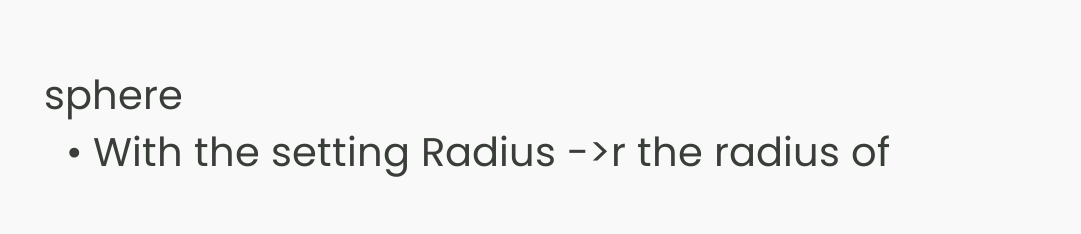sphere
  • With the setting Radius ->r the radius of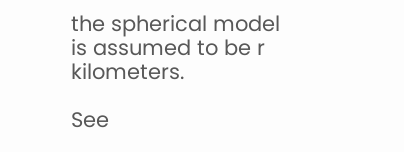the spherical model is assumed to be r kilometers.

See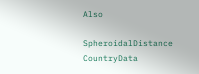Also

SpheroidalDistance  CountryData